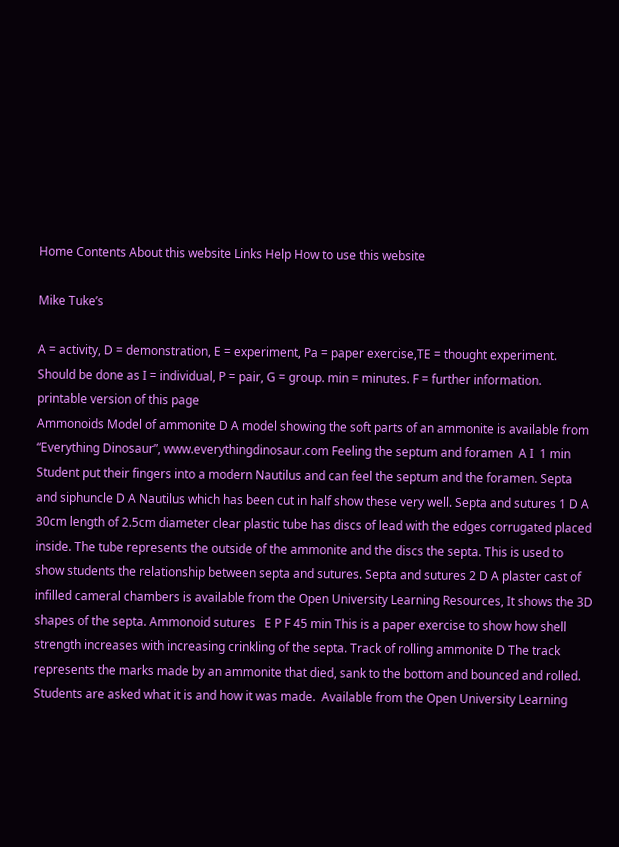Home Contents About this website Links Help How to use this website

Mike Tuke’s

A = activity, D = demonstration, E = experiment, Pa = paper exercise,TE = thought experiment. Should be done as I = individual, P = pair, G = group. min = minutes. F = further information.
printable version of this page
Ammonoids Model of ammonite D A model showing the soft parts of an ammonite is available from “Everything Dinosaur”, www.everythingdinosaur.com Feeling the septum and foramen  A I  1 min Student put their fingers into a modern Nautilus and can feel the septum and the foramen. Septa and siphuncle D A Nautilus which has been cut in half show these very well. Septa and sutures 1 D A 30cm length of 2.5cm diameter clear plastic tube has discs of lead with the edges corrugated placed inside. The tube represents the outside of the ammonite and the discs the septa. This is used to show students the relationship between septa and sutures. Septa and sutures 2 D A plaster cast of infilled cameral chambers is available from the Open University Learning Resources, It shows the 3D shapes of the septa. Ammonoid sutures   E P F 45 min This is a paper exercise to show how shell strength increases with increasing crinkling of the septa. Track of rolling ammonite D The track represents the marks made by an ammonite that died, sank to the bottom and bounced and rolled.  Students are asked what it is and how it was made.  Available from the Open University Learning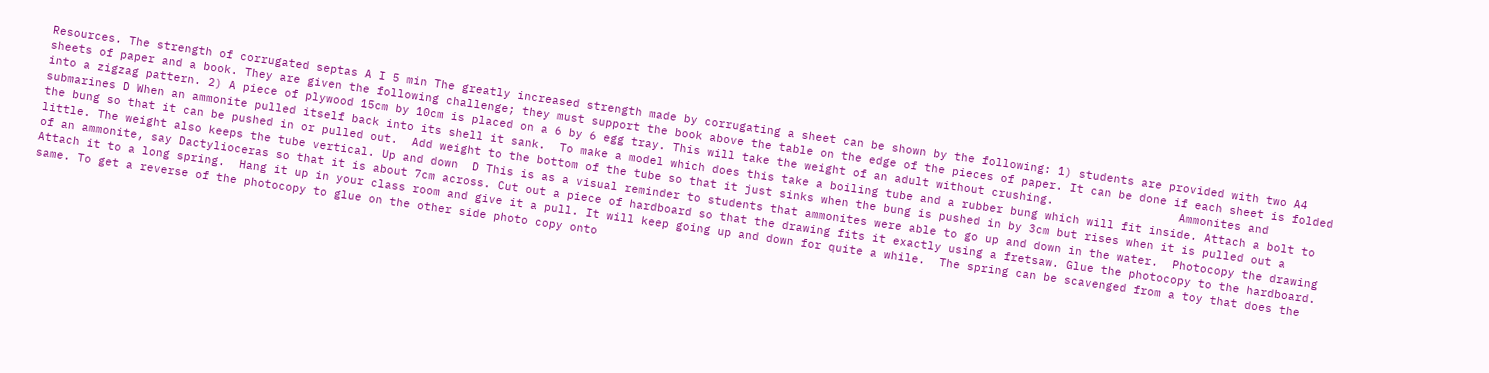Resources. The strength of corrugated septas A I 5 min The greatly increased strength made by corrugating a sheet can be shown by the following: 1) students are provided with two A4 sheets of paper and a book. They are given the following challenge; they must support the book above the table on the edge of the pieces of paper. It can be done if each sheet is folded into a zigzag pattern. 2) A piece of plywood 15cm by 10cm is placed on a 6 by 6 egg tray. This will take the weight of an adult without crushing.                  Ammonites and submarines D When an ammonite pulled itself back into its shell it sank.  To make a model which does this take a boiling tube and a rubber bung which will fit inside. Attach a bolt to the bung so that it can be pushed in or pulled out.  Add weight to the bottom of the tube so that it just sinks when the bung is pushed in by 3cm but rises when it is pulled out a little. The weight also keeps the tube vertical. Up and down  D This is as a visual reminder to students that ammonites were able to go up and down in the water.  Photocopy the drawing of an ammonite, say Dactylioceras so that it is about 7cm across. Cut out a piece of hardboard so that the drawing fits it exactly using a fretsaw. Glue the photocopy to the hardboard. Attach it to a long spring.  Hang it up in your class room and give it a pull. It will keep going up and down for quite a while.  The spring can be scavenged from a toy that does the same. To get a reverse of the photocopy to glue on the other side photo copy onto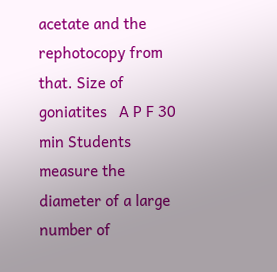acetate and the rephotocopy from that. Size of goniatites   A P F 30 min Students measure the diameter of a large number of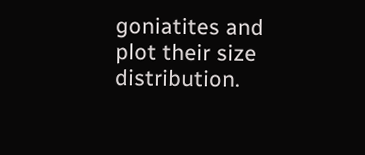goniatites and plot their size distribution.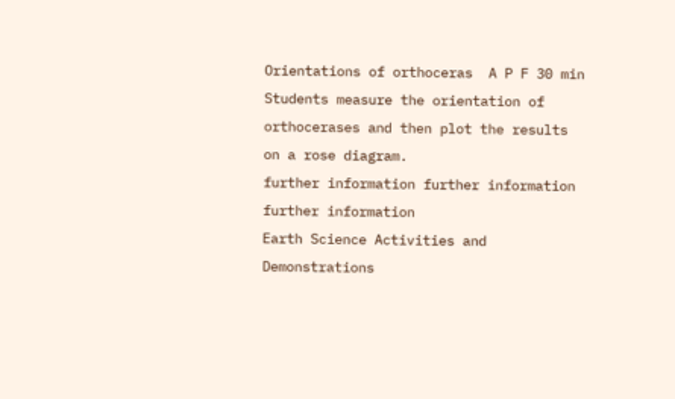Orientations of orthoceras  A P F 30 min Students measure the orientation of orthocerases and then plot the results on a rose diagram.
further information further information further information
Earth Science Activities and Demonstrations